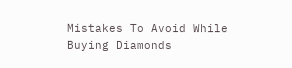Mistakes To Avoid While Buying Diamonds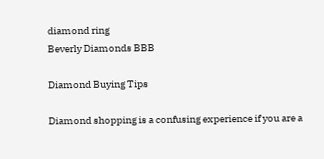diamond ring
Beverly Diamonds BBB

Diamond Buying Tips

Diamond shopping is a confusing experience if you are a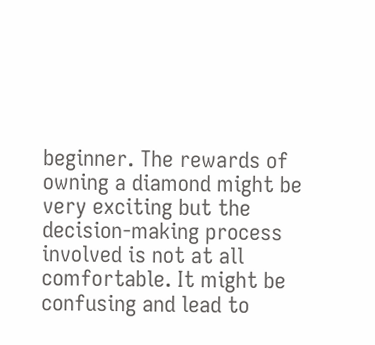beginner. The rewards of owning a diamond might be very exciting but the decision-making process involved is not at all comfortable. It might be confusing and lead to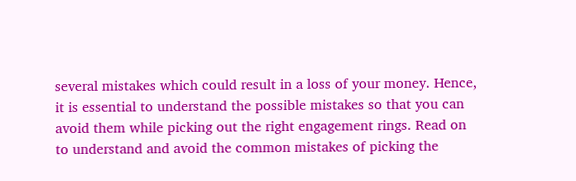several mistakes which could result in a loss of your money. Hence, it is essential to understand the possible mistakes so that you can avoid them while picking out the right engagement rings. Read on to understand and avoid the common mistakes of picking the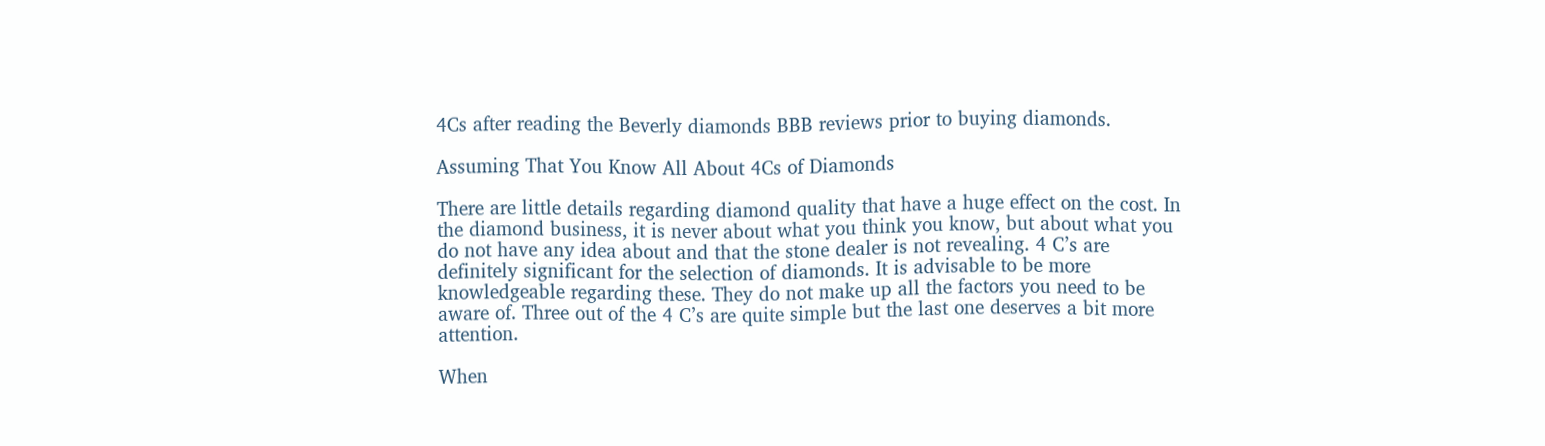4Cs after reading the Beverly diamonds BBB reviews prior to buying diamonds.

Assuming That You Know All About 4Cs of Diamonds

There are little details regarding diamond quality that have a huge effect on the cost. In the diamond business, it is never about what you think you know, but about what you do not have any idea about and that the stone dealer is not revealing. 4 C’s are definitely significant for the selection of diamonds. It is advisable to be more knowledgeable regarding these. They do not make up all the factors you need to be aware of. Three out of the 4 C’s are quite simple but the last one deserves a bit more attention.

When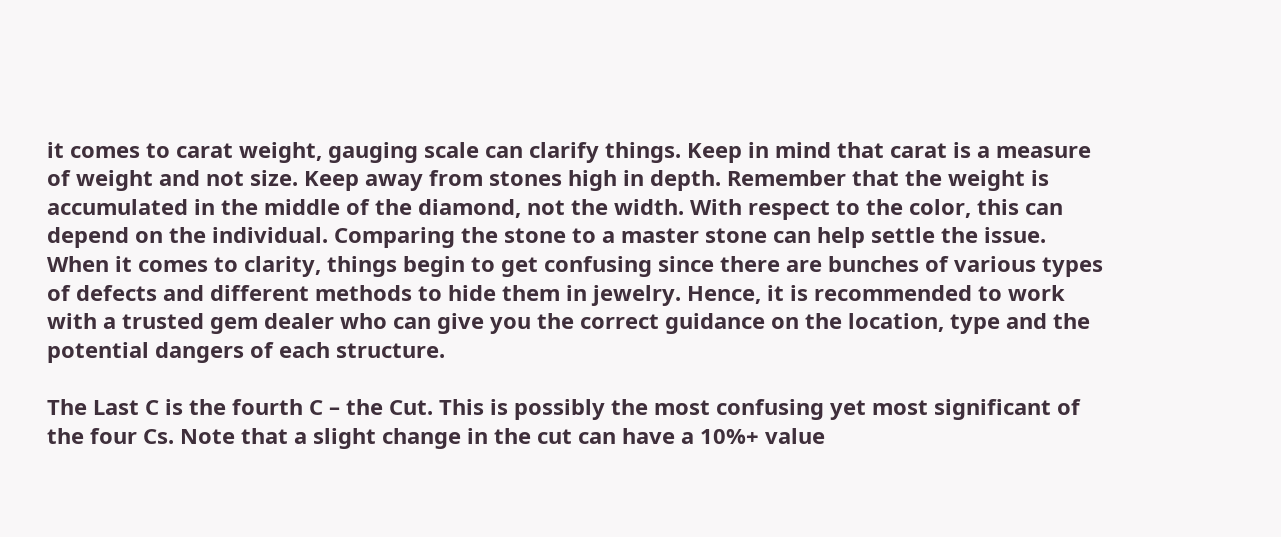it comes to carat weight, gauging scale can clarify things. Keep in mind that carat is a measure of weight and not size. Keep away from stones high in depth. Remember that the weight is accumulated in the middle of the diamond, not the width. With respect to the color, this can depend on the individual. Comparing the stone to a master stone can help settle the issue. When it comes to clarity, things begin to get confusing since there are bunches of various types of defects and different methods to hide them in jewelry. Hence, it is recommended to work with a trusted gem dealer who can give you the correct guidance on the location, type and the potential dangers of each structure.

The Last C is the fourth C – the Cut. This is possibly the most confusing yet most significant of the four Cs. Note that a slight change in the cut can have a 10%+ value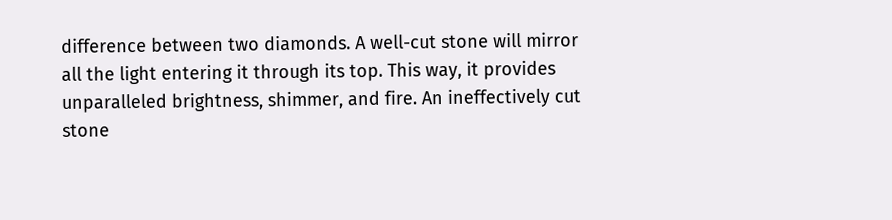difference between two diamonds. A well-cut stone will mirror all the light entering it through its top. This way, it provides unparalleled brightness, shimmer, and fire. An ineffectively cut stone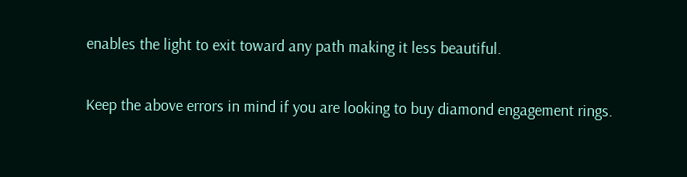enables the light to exit toward any path making it less beautiful.

Keep the above errors in mind if you are looking to buy diamond engagement rings.